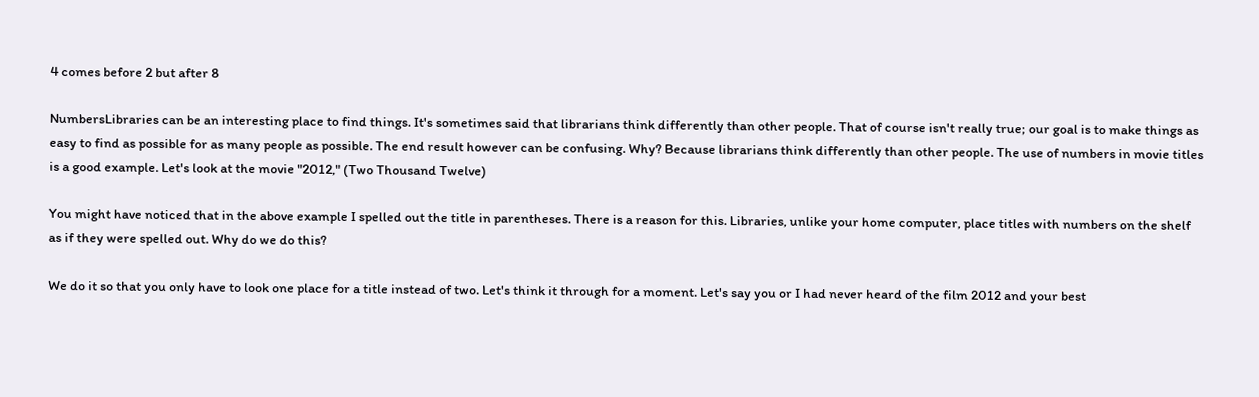4 comes before 2 but after 8

NumbersLibraries can be an interesting place to find things. It's sometimes said that librarians think differently than other people. That of course isn't really true; our goal is to make things as easy to find as possible for as many people as possible. The end result however can be confusing. Why? Because librarians think differently than other people. The use of numbers in movie titles is a good example. Let's look at the movie "2012," (Two Thousand Twelve)

You might have noticed that in the above example I spelled out the title in parentheses. There is a reason for this. Libraries, unlike your home computer, place titles with numbers on the shelf as if they were spelled out. Why do we do this?

We do it so that you only have to look one place for a title instead of two. Let's think it through for a moment. Let's say you or I had never heard of the film 2012 and your best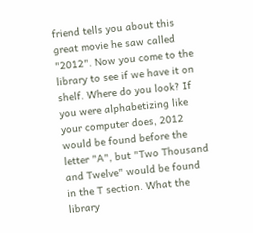friend tells you about this great movie he saw called "2012". Now you come to the library to see if we have it on shelf. Where do you look? If you were alphabetizing like your computer does, 2012 would be found before the letter "A", but "Two Thousand and Twelve" would be found in the T section. What the library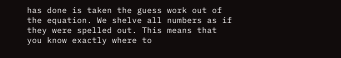has done is taken the guess work out of the equation. We shelve all numbers as if they were spelled out. This means that you know exactly where to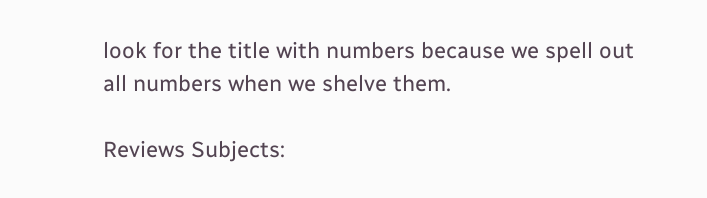look for the title with numbers because we spell out all numbers when we shelve them.

Reviews Subjects: